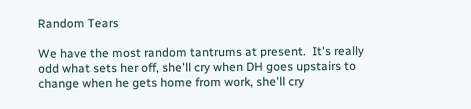Random Tears

We have the most random tantrums at present.  It's really odd what sets her off, she'll cry when DH goes upstairs to change when he gets home from work, she'll cry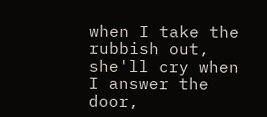when I take the rubbish out, she'll cry when I answer the door,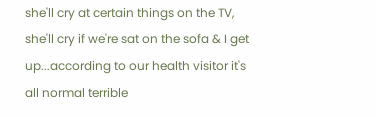she'll cry at certain things on the TV, she'll cry if we're sat on the sofa & I get up...according to our health visitor it's all normal terrible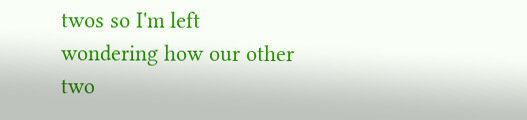twos so I'm left wondering how our other two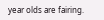year olds are fairing.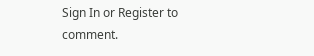Sign In or Register to comment.